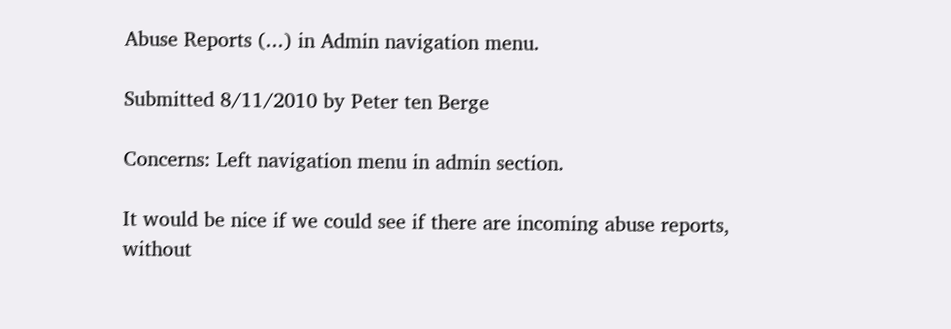Abuse Reports (...) in Admin navigation menu.

Submitted 8/11/2010 by Peter ten Berge

Concerns: Left navigation menu in admin section.

It would be nice if we could see if there are incoming abuse reports, without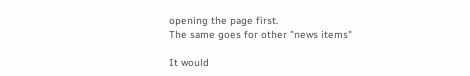opening the page first.
The same goes for other "news items"

It would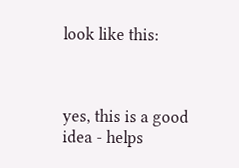look like this:



yes, this is a good idea - helps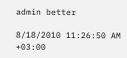admin better

8/18/2010 11:26:50 AM +03:00